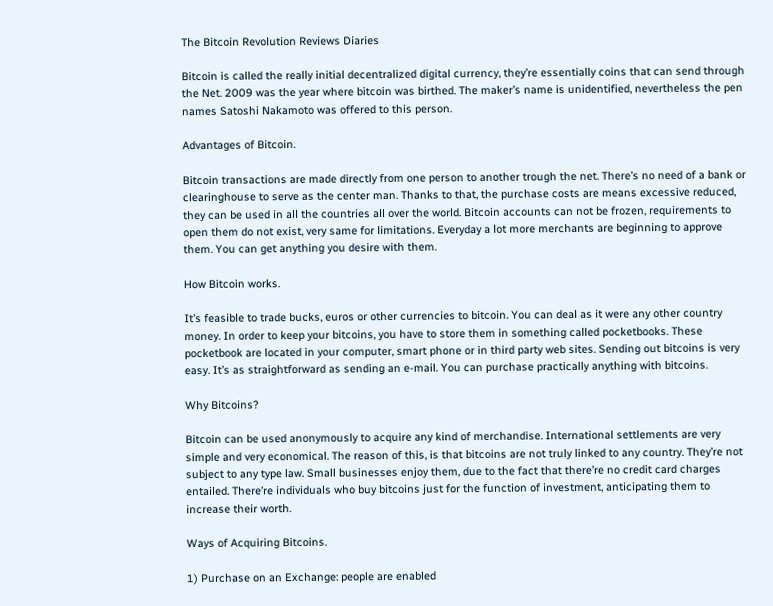The Bitcoin Revolution Reviews Diaries

Bitcoin is called the really initial decentralized digital currency, they’re essentially coins that can send through the Net. 2009 was the year where bitcoin was birthed. The maker’s name is unidentified, nevertheless the pen names Satoshi Nakamoto was offered to this person.

Advantages of Bitcoin.

Bitcoin transactions are made directly from one person to another trough the net. There’s no need of a bank or clearinghouse to serve as the center man. Thanks to that, the purchase costs are means excessive reduced, they can be used in all the countries all over the world. Bitcoin accounts can not be frozen, requirements to open them do not exist, very same for limitations. Everyday a lot more merchants are beginning to approve them. You can get anything you desire with them.

How Bitcoin works.

It’s feasible to trade bucks, euros or other currencies to bitcoin. You can deal as it were any other country money. In order to keep your bitcoins, you have to store them in something called pocketbooks. These pocketbook are located in your computer, smart phone or in third party web sites. Sending out bitcoins is very easy. It’s as straightforward as sending an e-mail. You can purchase practically anything with bitcoins.

Why Bitcoins?

Bitcoin can be used anonymously to acquire any kind of merchandise. International settlements are very simple and very economical. The reason of this, is that bitcoins are not truly linked to any country. They’re not subject to any type law. Small businesses enjoy them, due to the fact that there’re no credit card charges entailed. There’re individuals who buy bitcoins just for the function of investment, anticipating them to increase their worth.

Ways of Acquiring Bitcoins.

1) Purchase on an Exchange: people are enabled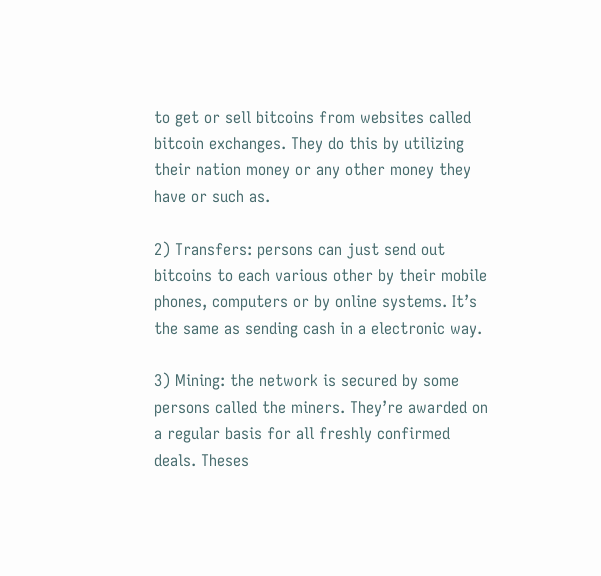to get or sell bitcoins from websites called bitcoin exchanges. They do this by utilizing their nation money or any other money they have or such as.

2) Transfers: persons can just send out bitcoins to each various other by their mobile phones, computers or by online systems. It’s the same as sending cash in a electronic way.

3) Mining: the network is secured by some persons called the miners. They’re awarded on a regular basis for all freshly confirmed deals. Theses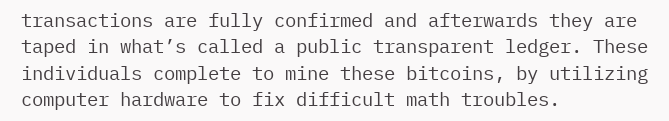transactions are fully confirmed and afterwards they are taped in what’s called a public transparent ledger. These individuals complete to mine these bitcoins, by utilizing computer hardware to fix difficult math troubles.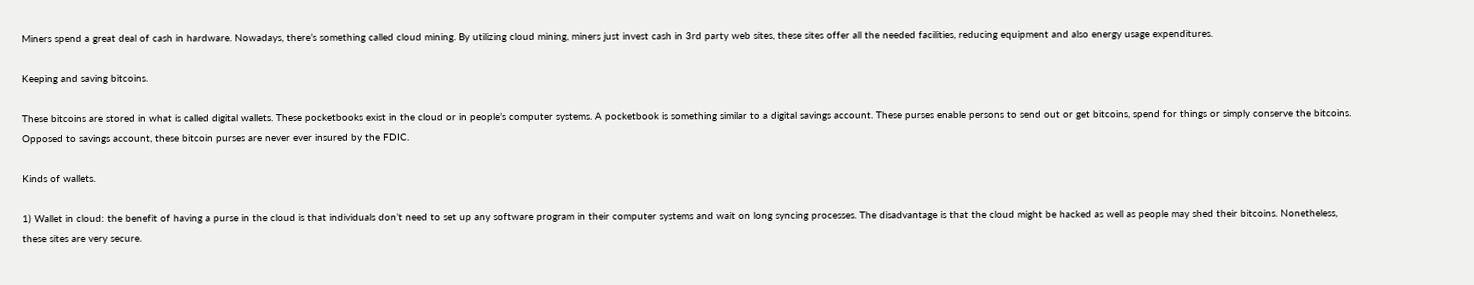Miners spend a great deal of cash in hardware. Nowadays, there’s something called cloud mining. By utilizing cloud mining, miners just invest cash in 3rd party web sites, these sites offer all the needed facilities, reducing equipment and also energy usage expenditures.

Keeping and saving bitcoins.

These bitcoins are stored in what is called digital wallets. These pocketbooks exist in the cloud or in people’s computer systems. A pocketbook is something similar to a digital savings account. These purses enable persons to send out or get bitcoins, spend for things or simply conserve the bitcoins. Opposed to savings account, these bitcoin purses are never ever insured by the FDIC.

Kinds of wallets.

1) Wallet in cloud: the benefit of having a purse in the cloud is that individuals don’t need to set up any software program in their computer systems and wait on long syncing processes. The disadvantage is that the cloud might be hacked as well as people may shed their bitcoins. Nonetheless, these sites are very secure.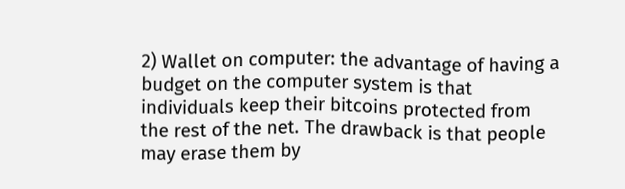2) Wallet on computer: the advantage of having a budget on the computer system is that individuals keep their bitcoins protected from the rest of the net. The drawback is that people may erase them by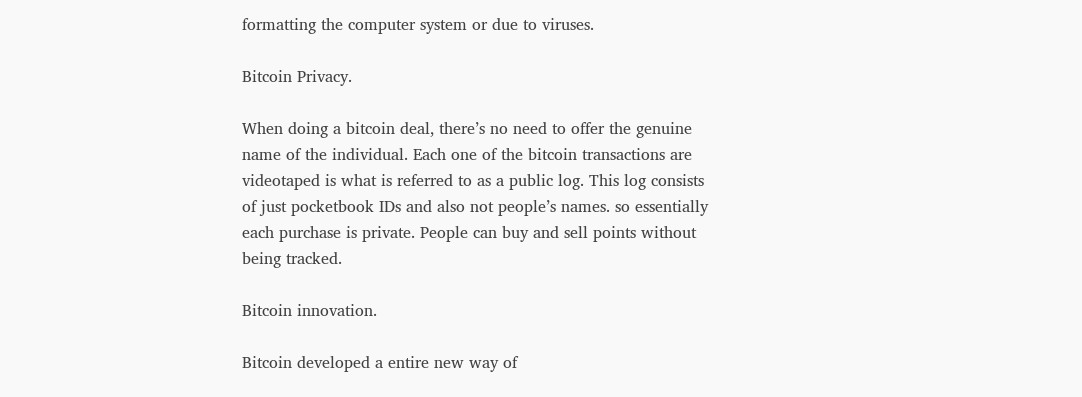formatting the computer system or due to viruses.

Bitcoin Privacy.

When doing a bitcoin deal, there’s no need to offer the genuine name of the individual. Each one of the bitcoin transactions are videotaped is what is referred to as a public log. This log consists of just pocketbook IDs and also not people’s names. so essentially each purchase is private. People can buy and sell points without being tracked.

Bitcoin innovation.

Bitcoin developed a entire new way of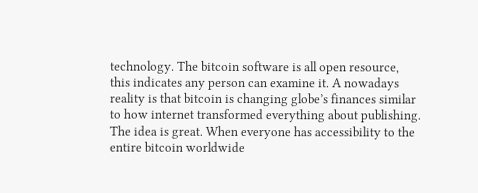technology. The bitcoin software is all open resource, this indicates any person can examine it. A nowadays reality is that bitcoin is changing globe’s finances similar to how internet transformed everything about publishing. The idea is great. When everyone has accessibility to the entire bitcoin worldwide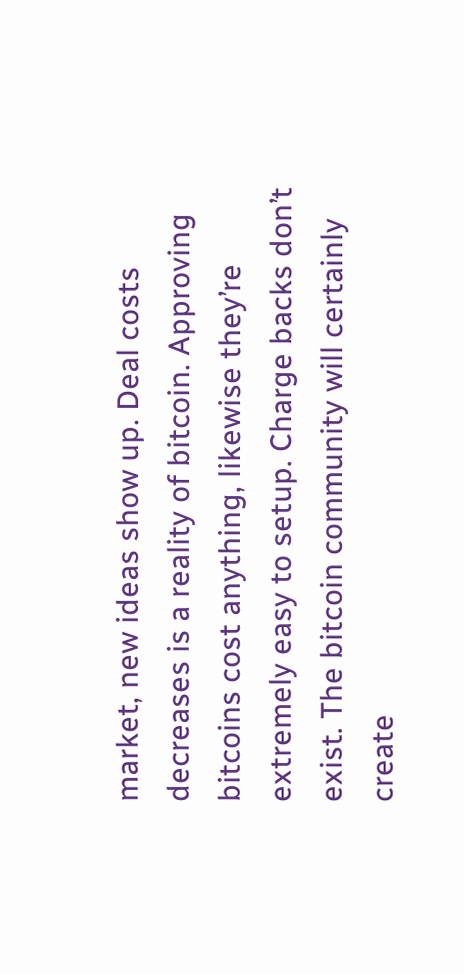market, new ideas show up. Deal costs decreases is a reality of bitcoin. Approving bitcoins cost anything, likewise they’re extremely easy to setup. Charge backs don’t exist. The bitcoin community will certainly create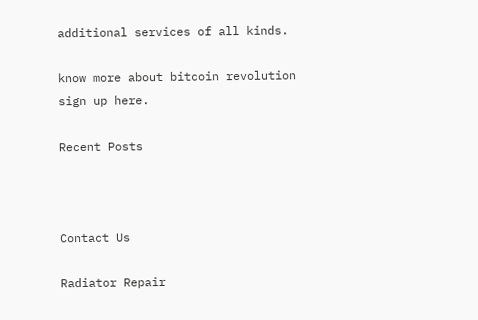additional services of all kinds.

know more about bitcoin revolution sign up here.

Recent Posts



Contact Us

Radiator Repair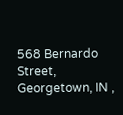568 Bernardo Street, Georgetown, IN ,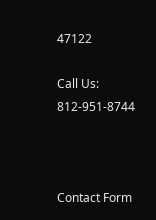47122

Call Us: 812-951-8744



Contact Form